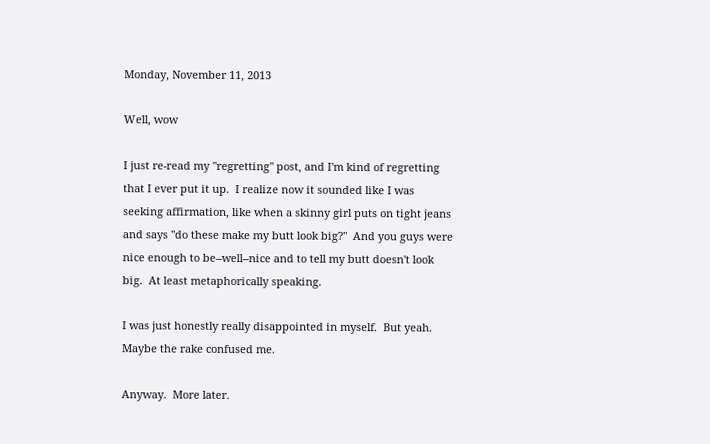Monday, November 11, 2013

Well, wow

I just re-read my "regretting" post, and I'm kind of regretting that I ever put it up.  I realize now it sounded like I was seeking affirmation, like when a skinny girl puts on tight jeans and says "do these make my butt look big?"  And you guys were nice enough to be--well--nice and to tell my butt doesn't look big.  At least metaphorically speaking.

I was just honestly really disappointed in myself.  But yeah.  Maybe the rake confused me.

Anyway.  More later.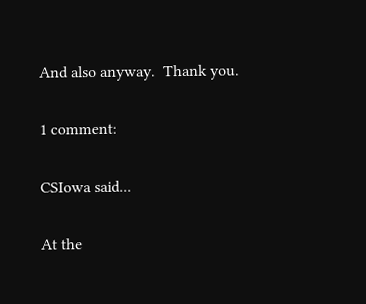And also anyway.  Thank you.

1 comment:

CSIowa said...

At the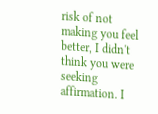risk of not making you feel better, I didn't think you were seeking affirmation. I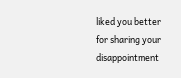liked you better for sharing your disappointment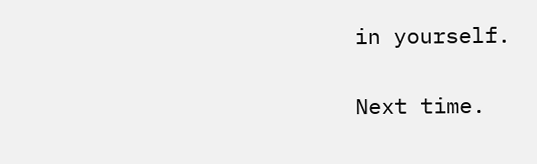in yourself.

Next time.